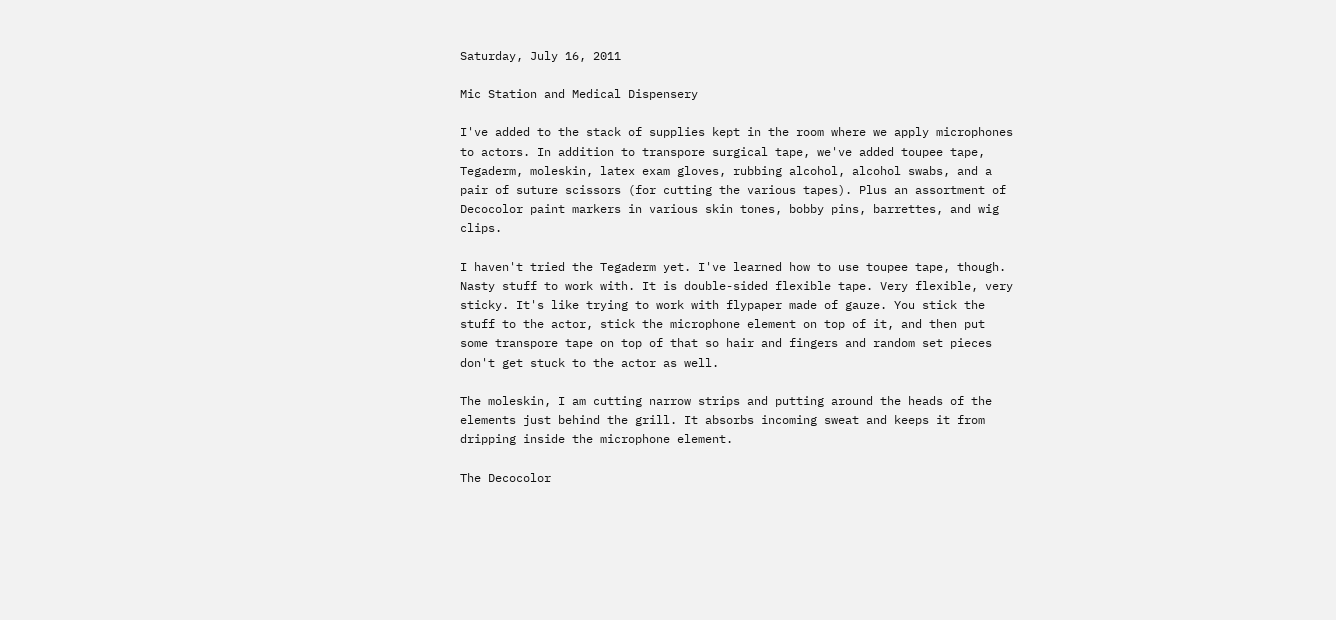Saturday, July 16, 2011

Mic Station and Medical Dispensery

I've added to the stack of supplies kept in the room where we apply microphones to actors. In addition to transpore surgical tape, we've added toupee tape, Tegaderm, moleskin, latex exam gloves, rubbing alcohol, alcohol swabs, and a pair of suture scissors (for cutting the various tapes). Plus an assortment of Decocolor paint markers in various skin tones, bobby pins, barrettes, and wig clips.

I haven't tried the Tegaderm yet. I've learned how to use toupee tape, though. Nasty stuff to work with. It is double-sided flexible tape. Very flexible, very sticky. It's like trying to work with flypaper made of gauze. You stick the stuff to the actor, stick the microphone element on top of it, and then put some transpore tape on top of that so hair and fingers and random set pieces don't get stuck to the actor as well.

The moleskin, I am cutting narrow strips and putting around the heads of the elements just behind the grill. It absorbs incoming sweat and keeps it from dripping inside the microphone element.

The Decocolor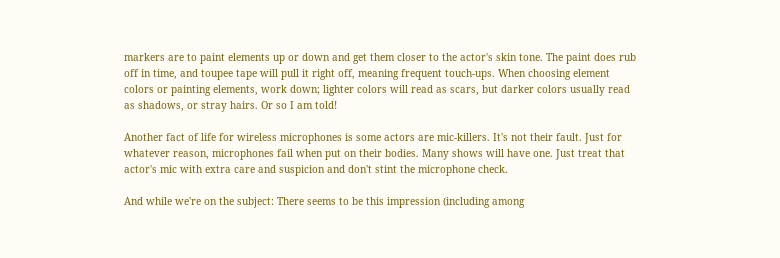markers are to paint elements up or down and get them closer to the actor's skin tone. The paint does rub off in time, and toupee tape will pull it right off, meaning frequent touch-ups. When choosing element colors or painting elements, work down; lighter colors will read as scars, but darker colors usually read as shadows, or stray hairs. Or so I am told!

Another fact of life for wireless microphones is some actors are mic-killers. It's not their fault. Just for whatever reason, microphones fail when put on their bodies. Many shows will have one. Just treat that actor's mic with extra care and suspicion and don't stint the microphone check.

And while we're on the subject: There seems to be this impression (including among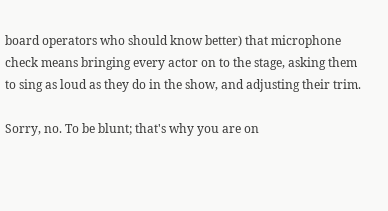board operators who should know better) that microphone check means bringing every actor on to the stage, asking them to sing as loud as they do in the show, and adjusting their trim.

Sorry, no. To be blunt; that's why you are on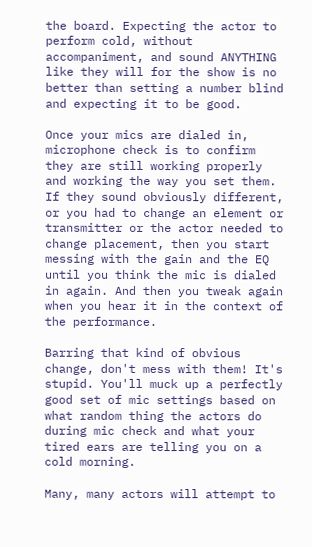the board. Expecting the actor to perform cold, without accompaniment, and sound ANYTHING like they will for the show is no better than setting a number blind and expecting it to be good.

Once your mics are dialed in, microphone check is to confirm they are still working properly and working the way you set them. If they sound obviously different, or you had to change an element or transmitter or the actor needed to change placement, then you start messing with the gain and the EQ until you think the mic is dialed in again. And then you tweak again when you hear it in the context of the performance.

Barring that kind of obvious change, don't mess with them! It's stupid. You'll muck up a perfectly good set of mic settings based on what random thing the actors do during mic check and what your tired ears are telling you on a cold morning.

Many, many actors will attempt to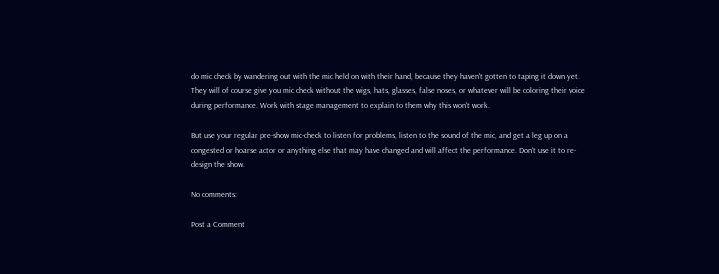do mic check by wandering out with the mic held on with their hand, because they haven't gotten to taping it down yet. They will of course give you mic check without the wigs, hats, glasses, false noses, or whatever will be coloring their voice during performance. Work with stage management to explain to them why this won't work.

But use your regular pre-show mic-check to listen for problems, listen to the sound of the mic, and get a leg up on a congested or hoarse actor or anything else that may have changed and will affect the performance. Don't use it to re-design the show.

No comments:

Post a Comment